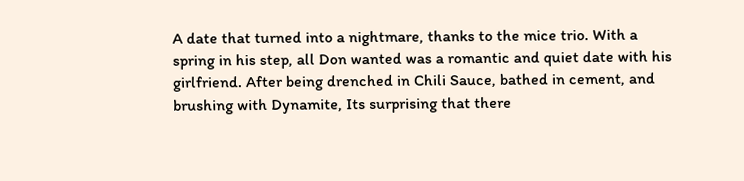A date that turned into a nightmare, thanks to the mice trio. With a spring in his step, all Don wanted was a romantic and quiet date with his girlfriend. After being drenched in Chili Sauce, bathed in cement, and brushing with Dynamite, Its surprising that there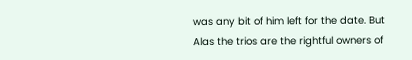was any bit of him left for the date. But Alas the trios are the rightful owners of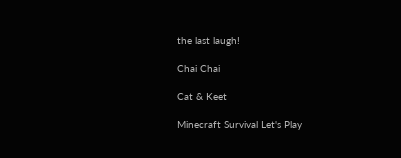the last laugh!

Chai Chai

Cat & Keet

Minecraft Survival Let's Play